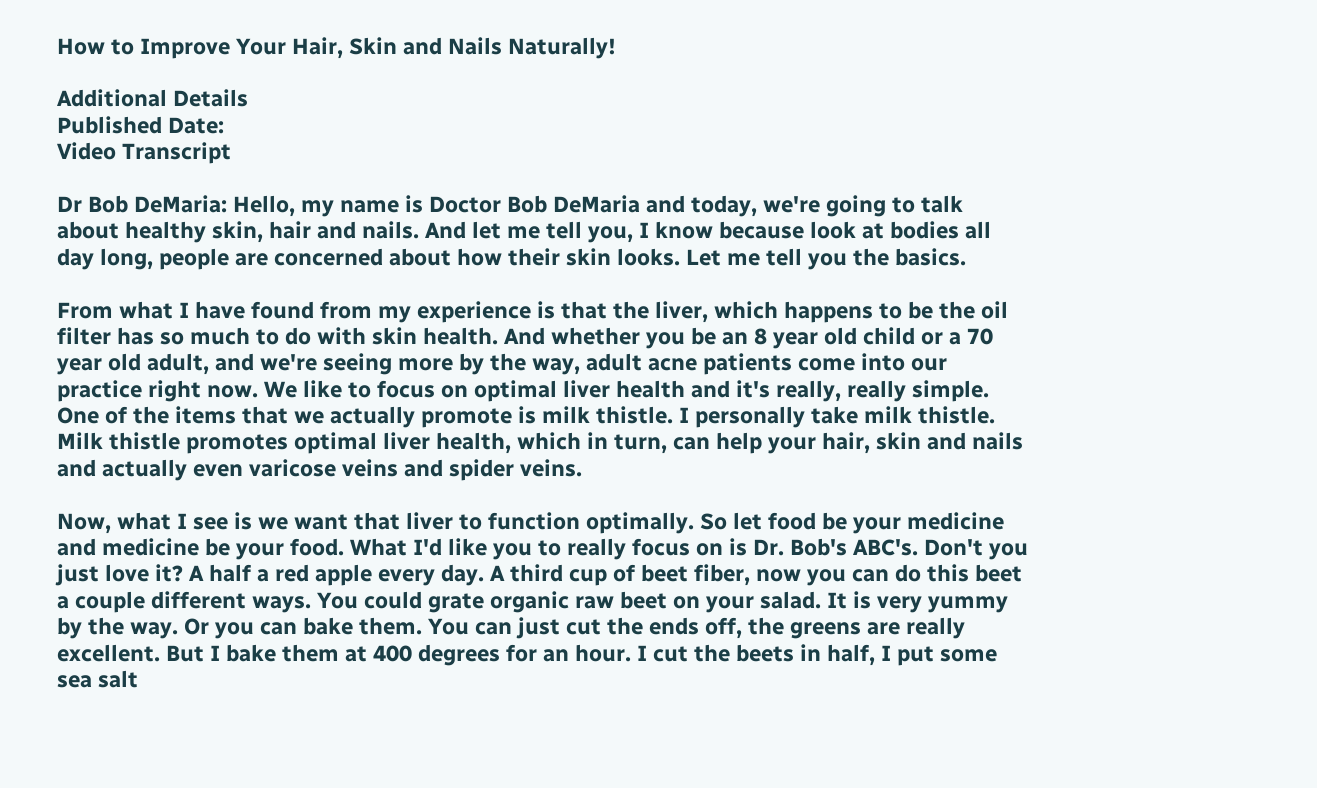How to Improve Your Hair, Skin and Nails Naturally!

Additional Details
Published Date:
Video Transcript

Dr Bob DeMaria: Hello, my name is Doctor Bob DeMaria and today, we're going to talk about healthy skin, hair and nails. And let me tell you, I know because look at bodies all day long, people are concerned about how their skin looks. Let me tell you the basics.

From what I have found from my experience is that the liver, which happens to be the oil filter has so much to do with skin health. And whether you be an 8 year old child or a 70 year old adult, and we're seeing more by the way, adult acne patients come into our practice right now. We like to focus on optimal liver health and it's really, really simple. One of the items that we actually promote is milk thistle. I personally take milk thistle. Milk thistle promotes optimal liver health, which in turn, can help your hair, skin and nails and actually even varicose veins and spider veins.

Now, what I see is we want that liver to function optimally. So let food be your medicine and medicine be your food. What I'd like you to really focus on is Dr. Bob's ABC's. Don't you just love it? A half a red apple every day. A third cup of beet fiber, now you can do this beet a couple different ways. You could grate organic raw beet on your salad. It is very yummy by the way. Or you can bake them. You can just cut the ends off, the greens are really excellent. But I bake them at 400 degrees for an hour. I cut the beets in half, I put some sea salt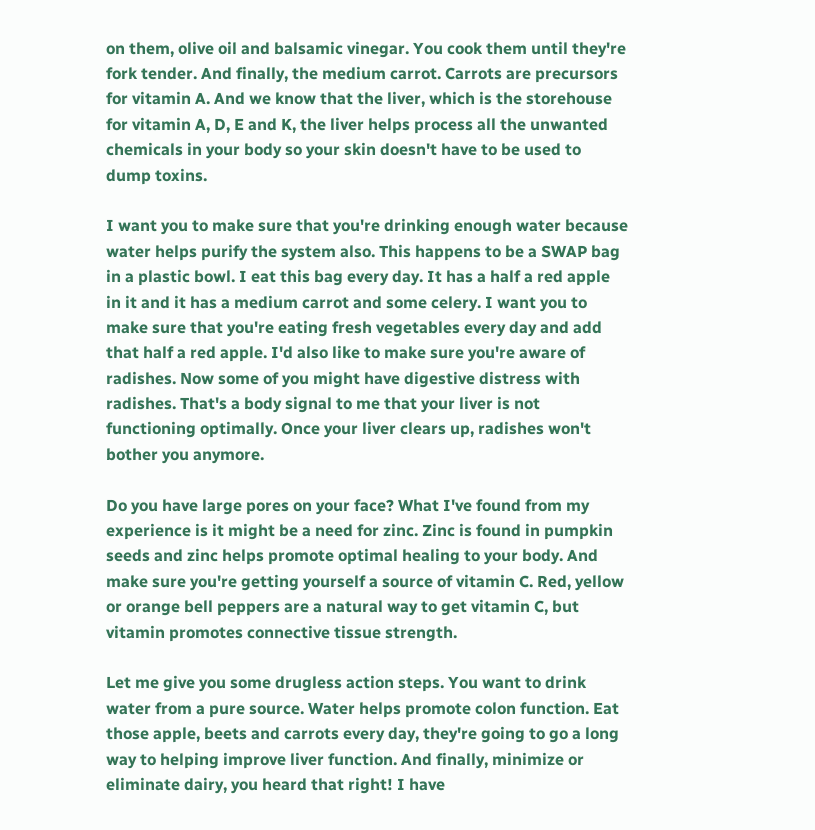on them, olive oil and balsamic vinegar. You cook them until they're fork tender. And finally, the medium carrot. Carrots are precursors for vitamin A. And we know that the liver, which is the storehouse for vitamin A, D, E and K, the liver helps process all the unwanted chemicals in your body so your skin doesn't have to be used to dump toxins.

I want you to make sure that you're drinking enough water because water helps purify the system also. This happens to be a SWAP bag in a plastic bowl. I eat this bag every day. It has a half a red apple in it and it has a medium carrot and some celery. I want you to make sure that you're eating fresh vegetables every day and add that half a red apple. I'd also like to make sure you're aware of radishes. Now some of you might have digestive distress with radishes. That's a body signal to me that your liver is not functioning optimally. Once your liver clears up, radishes won't bother you anymore.

Do you have large pores on your face? What I've found from my experience is it might be a need for zinc. Zinc is found in pumpkin seeds and zinc helps promote optimal healing to your body. And make sure you're getting yourself a source of vitamin C. Red, yellow or orange bell peppers are a natural way to get vitamin C, but vitamin promotes connective tissue strength.

Let me give you some drugless action steps. You want to drink water from a pure source. Water helps promote colon function. Eat those apple, beets and carrots every day, they're going to go a long way to helping improve liver function. And finally, minimize or eliminate dairy, you heard that right! I have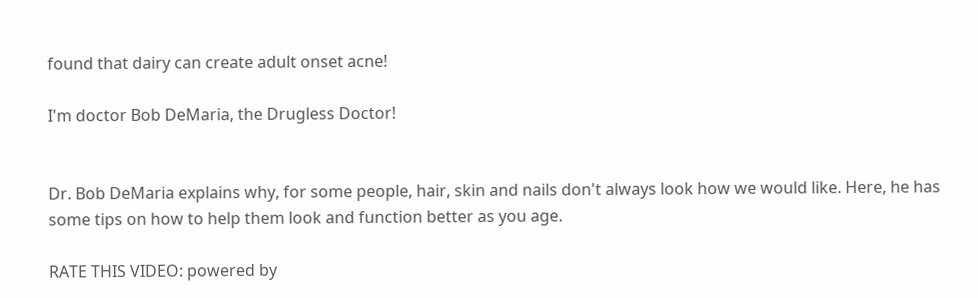found that dairy can create adult onset acne!

I'm doctor Bob DeMaria, the Drugless Doctor!


Dr. Bob DeMaria explains why, for some people, hair, skin and nails don't always look how we would like. Here, he has some tips on how to help them look and function better as you age.

RATE THIS VIDEO: powered by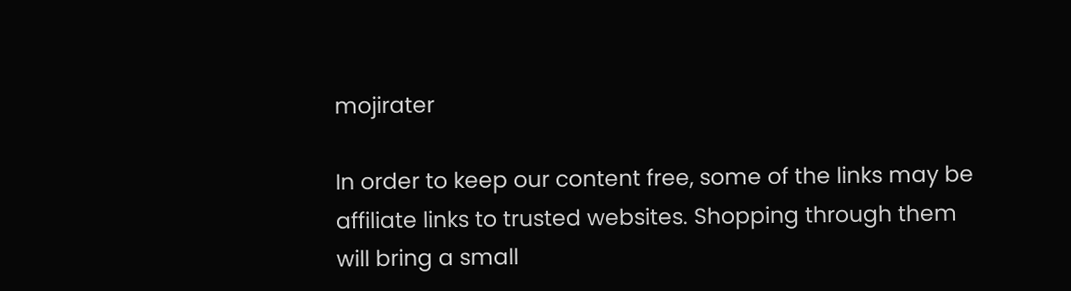mojirater

In order to keep our content free, some of the links may be affiliate links to trusted websites. Shopping through them will bring a small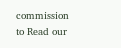commission to Read our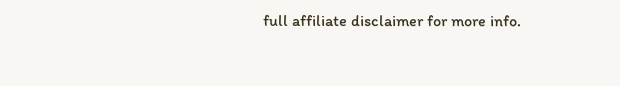full affiliate disclaimer for more info.